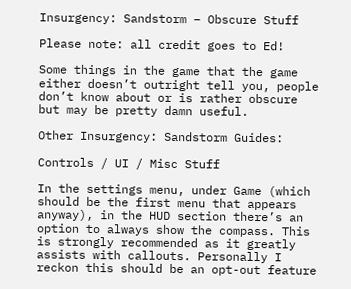Insurgency: Sandstorm – Obscure Stuff

Please note: all credit goes to Ed!

Some things in the game that the game either doesn’t outright tell you, people don’t know about or is rather obscure but may be pretty damn useful.

Other Insurgency: Sandstorm Guides:

Controls / UI / Misc Stuff

In the settings menu, under Game (which should be the first menu that appears anyway), in the HUD section there’s an option to always show the compass. This is strongly recommended as it greatly assists with callouts. Personally I reckon this should be an opt-out feature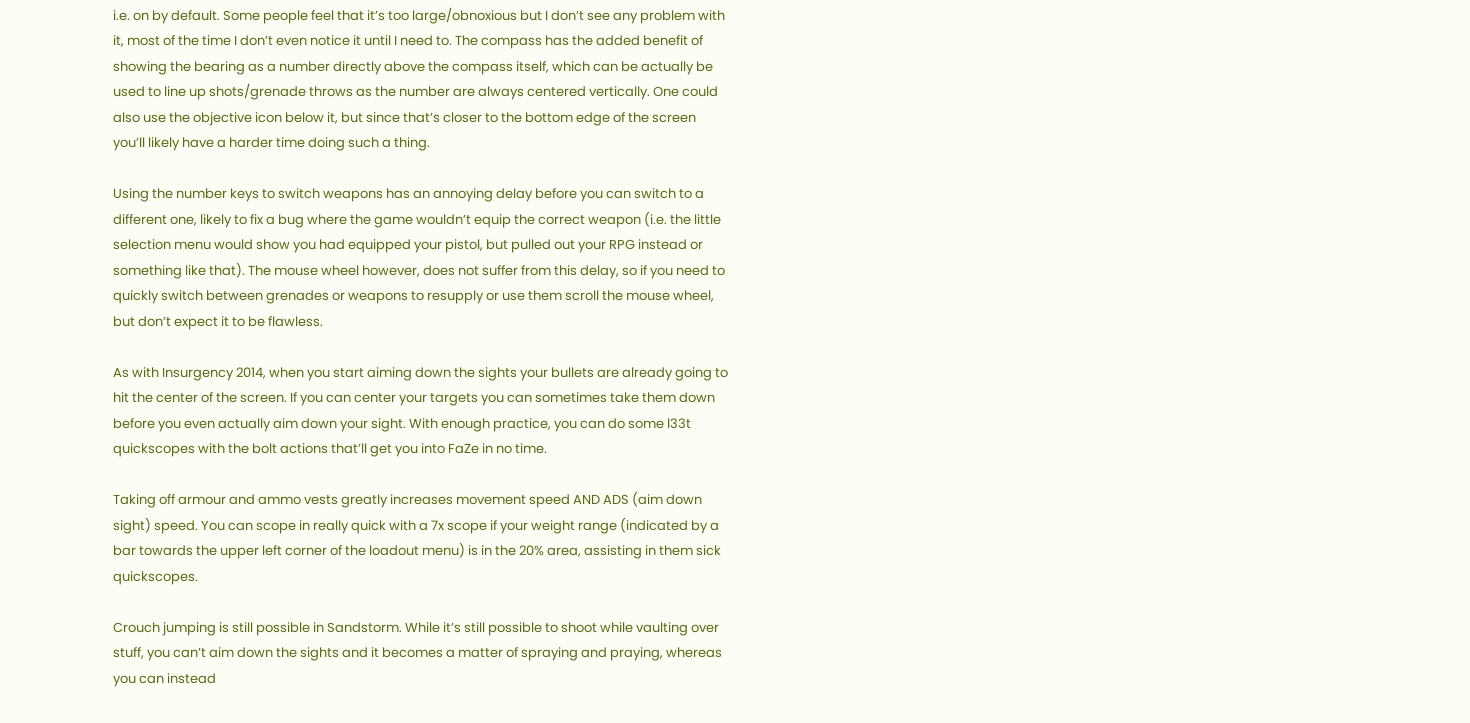i.e. on by default. Some people feel that it’s too large/obnoxious but I don’t see any problem with it, most of the time I don’t even notice it until I need to. The compass has the added benefit of showing the bearing as a number directly above the compass itself, which can be actually be used to line up shots/grenade throws as the number are always centered vertically. One could also use the objective icon below it, but since that’s closer to the bottom edge of the screen you’ll likely have a harder time doing such a thing.

Using the number keys to switch weapons has an annoying delay before you can switch to a different one, likely to fix a bug where the game wouldn’t equip the correct weapon (i.e. the little selection menu would show you had equipped your pistol, but pulled out your RPG instead or something like that). The mouse wheel however, does not suffer from this delay, so if you need to quickly switch between grenades or weapons to resupply or use them scroll the mouse wheel, but don’t expect it to be flawless.

As with Insurgency 2014, when you start aiming down the sights your bullets are already going to hit the center of the screen. If you can center your targets you can sometimes take them down before you even actually aim down your sight. With enough practice, you can do some l33t quickscopes with the bolt actions that’ll get you into FaZe in no time.

Taking off armour and ammo vests greatly increases movement speed AND ADS (aim down sight) speed. You can scope in really quick with a 7x scope if your weight range (indicated by a bar towards the upper left corner of the loadout menu) is in the 20% area, assisting in them sick quickscopes.

Crouch jumping is still possible in Sandstorm. While it’s still possible to shoot while vaulting over stuff, you can’t aim down the sights and it becomes a matter of spraying and praying, whereas you can instead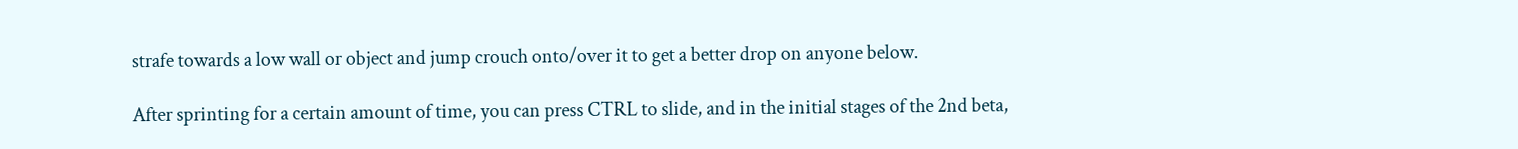strafe towards a low wall or object and jump crouch onto/over it to get a better drop on anyone below.

After sprinting for a certain amount of time, you can press CTRL to slide, and in the initial stages of the 2nd beta,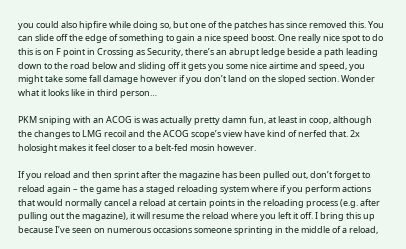you could also hipfire while doing so, but one of the patches has since removed this. You can slide off the edge of something to gain a nice speed boost. One really nice spot to do this is on F point in Crossing as Security, there’s an abrupt ledge beside a path leading down to the road below and sliding off it gets you some nice airtime and speed, you might take some fall damage however if you don’t land on the sloped section. Wonder what it looks like in third person…

PKM sniping with an ACOG is was actually pretty damn fun, at least in coop, although the changes to LMG recoil and the ACOG scope’s view have kind of nerfed that. 2x holosight makes it feel closer to a belt-fed mosin however.

If you reload and then sprint after the magazine has been pulled out, don’t forget to reload again – the game has a staged reloading system where if you perform actions that would normally cancel a reload at certain points in the reloading process (e.g. after pulling out the magazine), it will resume the reload where you left it off. I bring this up because I’ve seen on numerous occasions someone sprinting in the middle of a reload,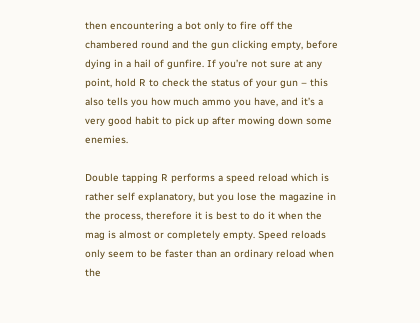then encountering a bot only to fire off the chambered round and the gun clicking empty, before dying in a hail of gunfire. If you’re not sure at any point, hold R to check the status of your gun – this also tells you how much ammo you have, and it’s a very good habit to pick up after mowing down some enemies.

Double tapping R performs a speed reload which is rather self explanatory, but you lose the magazine in the process, therefore it is best to do it when the mag is almost or completely empty. Speed reloads only seem to be faster than an ordinary reload when the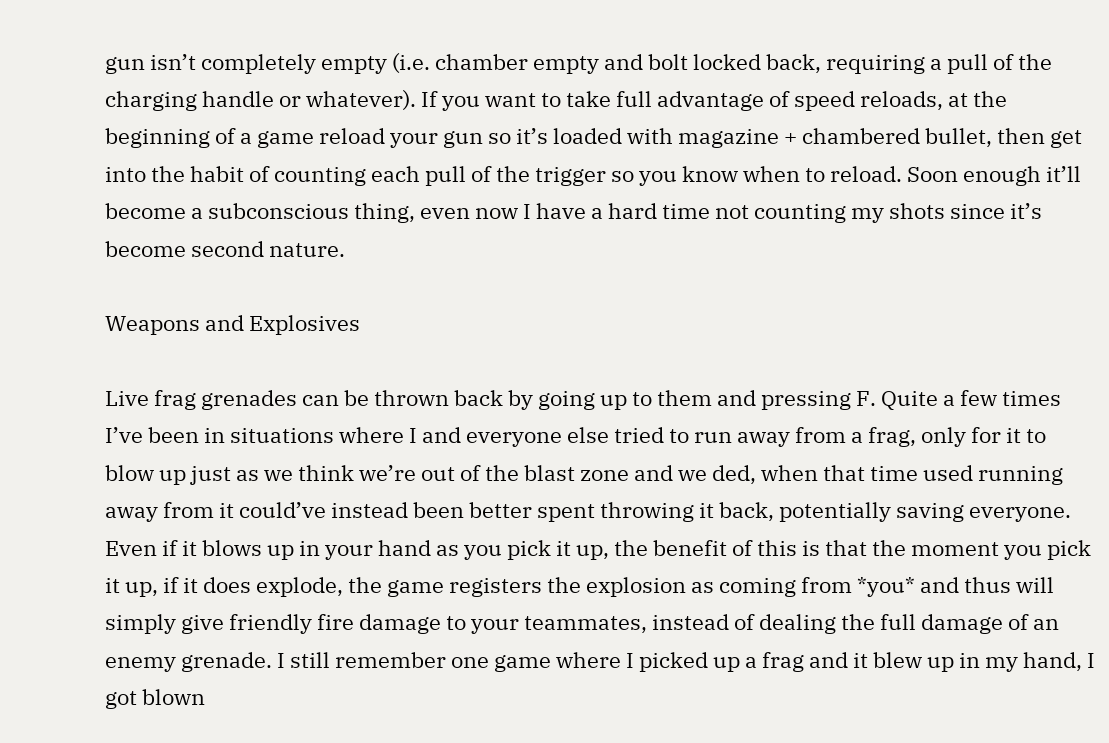gun isn’t completely empty (i.e. chamber empty and bolt locked back, requiring a pull of the charging handle or whatever). If you want to take full advantage of speed reloads, at the beginning of a game reload your gun so it’s loaded with magazine + chambered bullet, then get into the habit of counting each pull of the trigger so you know when to reload. Soon enough it’ll become a subconscious thing, even now I have a hard time not counting my shots since it’s become second nature.

Weapons and Explosives

Live frag grenades can be thrown back by going up to them and pressing F. Quite a few times I’ve been in situations where I and everyone else tried to run away from a frag, only for it to blow up just as we think we’re out of the blast zone and we ded, when that time used running away from it could’ve instead been better spent throwing it back, potentially saving everyone. Even if it blows up in your hand as you pick it up, the benefit of this is that the moment you pick it up, if it does explode, the game registers the explosion as coming from *you* and thus will simply give friendly fire damage to your teammates, instead of dealing the full damage of an enemy grenade. I still remember one game where I picked up a frag and it blew up in my hand, I got blown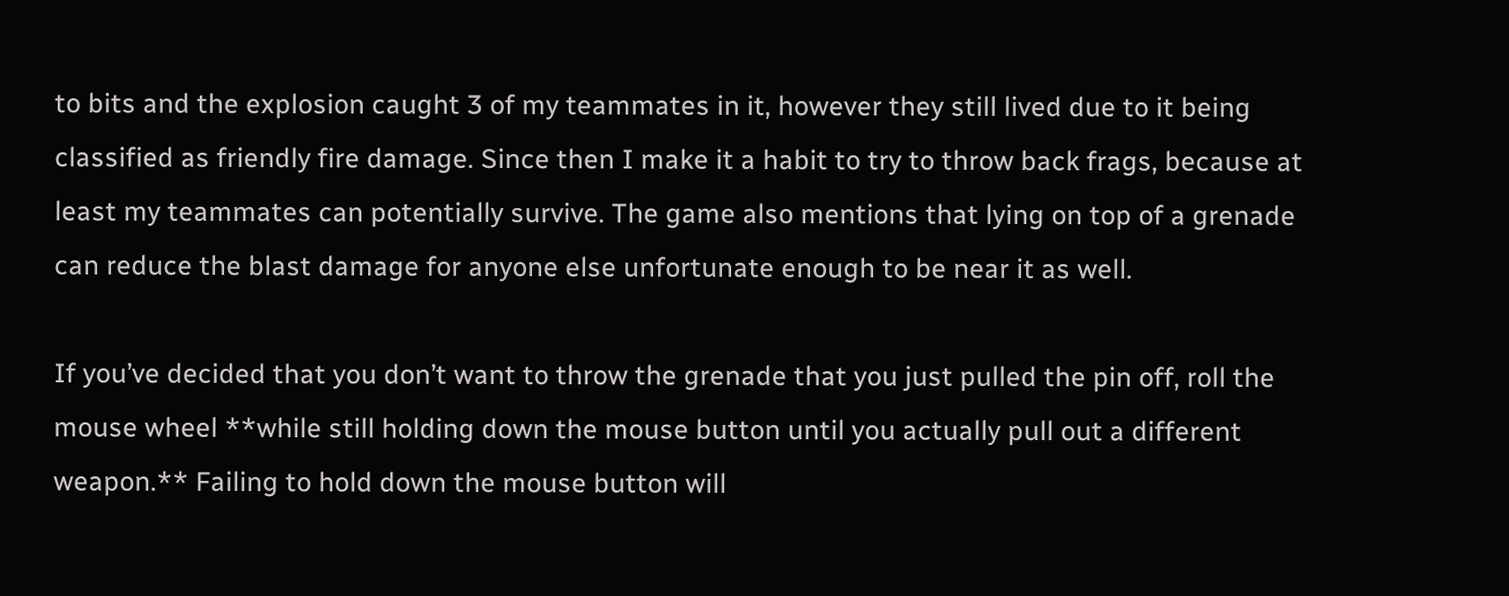to bits and the explosion caught 3 of my teammates in it, however they still lived due to it being classified as friendly fire damage. Since then I make it a habit to try to throw back frags, because at least my teammates can potentially survive. The game also mentions that lying on top of a grenade can reduce the blast damage for anyone else unfortunate enough to be near it as well.

If you’ve decided that you don’t want to throw the grenade that you just pulled the pin off, roll the mouse wheel **while still holding down the mouse button until you actually pull out a different weapon.** Failing to hold down the mouse button will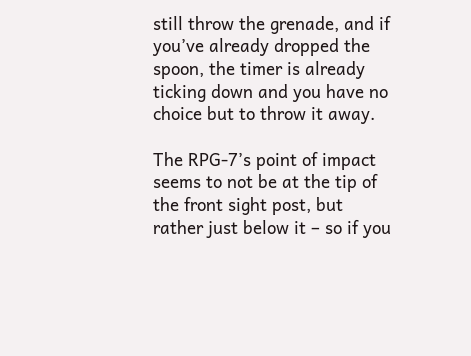still throw the grenade, and if you’ve already dropped the spoon, the timer is already ticking down and you have no choice but to throw it away.

The RPG-7’s point of impact seems to not be at the tip of the front sight post, but rather just below it – so if you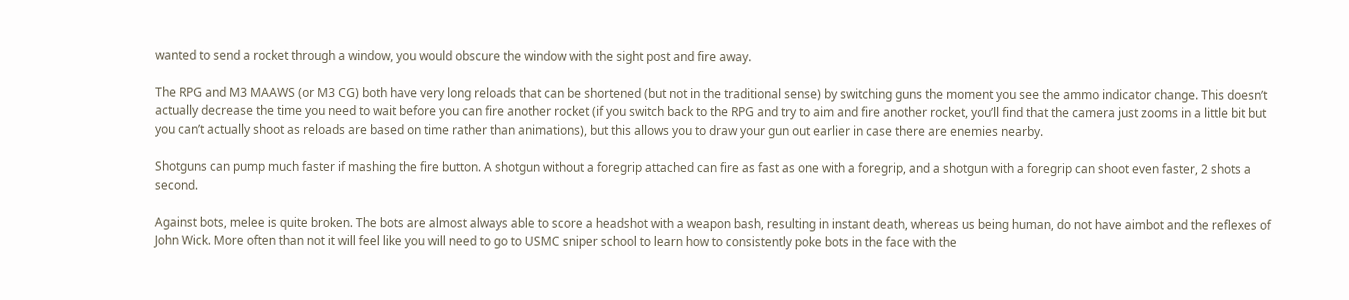wanted to send a rocket through a window, you would obscure the window with the sight post and fire away.

The RPG and M3 MAAWS (or M3 CG) both have very long reloads that can be shortened (but not in the traditional sense) by switching guns the moment you see the ammo indicator change. This doesn’t actually decrease the time you need to wait before you can fire another rocket (if you switch back to the RPG and try to aim and fire another rocket, you’ll find that the camera just zooms in a little bit but you can’t actually shoot as reloads are based on time rather than animations), but this allows you to draw your gun out earlier in case there are enemies nearby.

Shotguns can pump much faster if mashing the fire button. A shotgun without a foregrip attached can fire as fast as one with a foregrip, and a shotgun with a foregrip can shoot even faster, 2 shots a second.

Against bots, melee is quite broken. The bots are almost always able to score a headshot with a weapon bash, resulting in instant death, whereas us being human, do not have aimbot and the reflexes of John Wick. More often than not it will feel like you will need to go to USMC sniper school to learn how to consistently poke bots in the face with the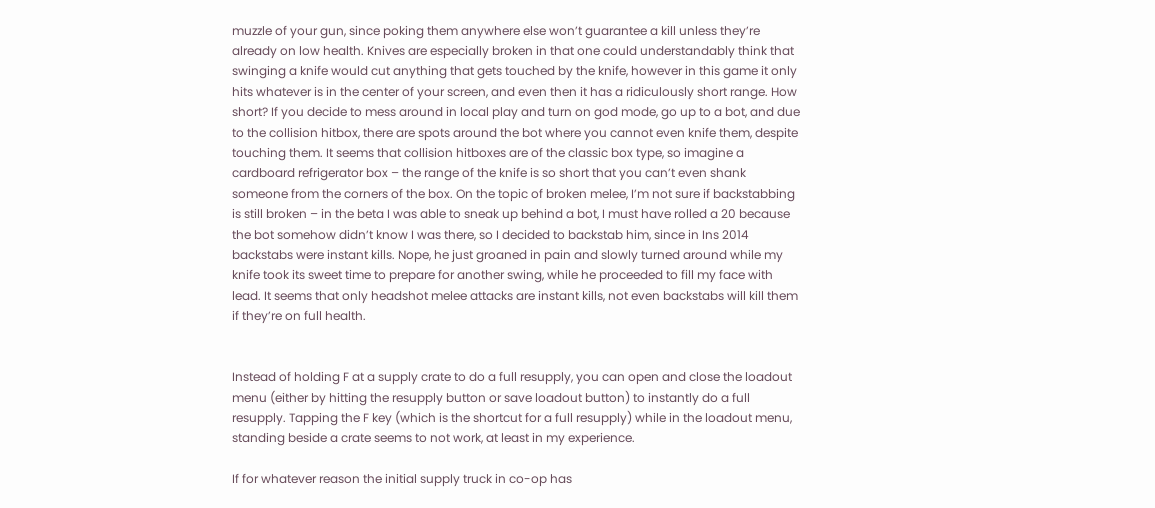muzzle of your gun, since poking them anywhere else won’t guarantee a kill unless they’re already on low health. Knives are especially broken in that one could understandably think that swinging a knife would cut anything that gets touched by the knife, however in this game it only hits whatever is in the center of your screen, and even then it has a ridiculously short range. How short? If you decide to mess around in local play and turn on god mode, go up to a bot, and due to the collision hitbox, there are spots around the bot where you cannot even knife them, despite touching them. It seems that collision hitboxes are of the classic box type, so imagine a cardboard refrigerator box – the range of the knife is so short that you can’t even shank someone from the corners of the box. On the topic of broken melee, I’m not sure if backstabbing is still broken – in the beta I was able to sneak up behind a bot, I must have rolled a 20 because the bot somehow didn’t know I was there, so I decided to backstab him, since in Ins 2014 backstabs were instant kills. Nope, he just groaned in pain and slowly turned around while my knife took its sweet time to prepare for another swing, while he proceeded to fill my face with lead. It seems that only headshot melee attacks are instant kills, not even backstabs will kill them if they’re on full health.


Instead of holding F at a supply crate to do a full resupply, you can open and close the loadout menu (either by hitting the resupply button or save loadout button) to instantly do a full resupply. Tapping the F key (which is the shortcut for a full resupply) while in the loadout menu, standing beside a crate seems to not work, at least in my experience.

If for whatever reason the initial supply truck in co-op has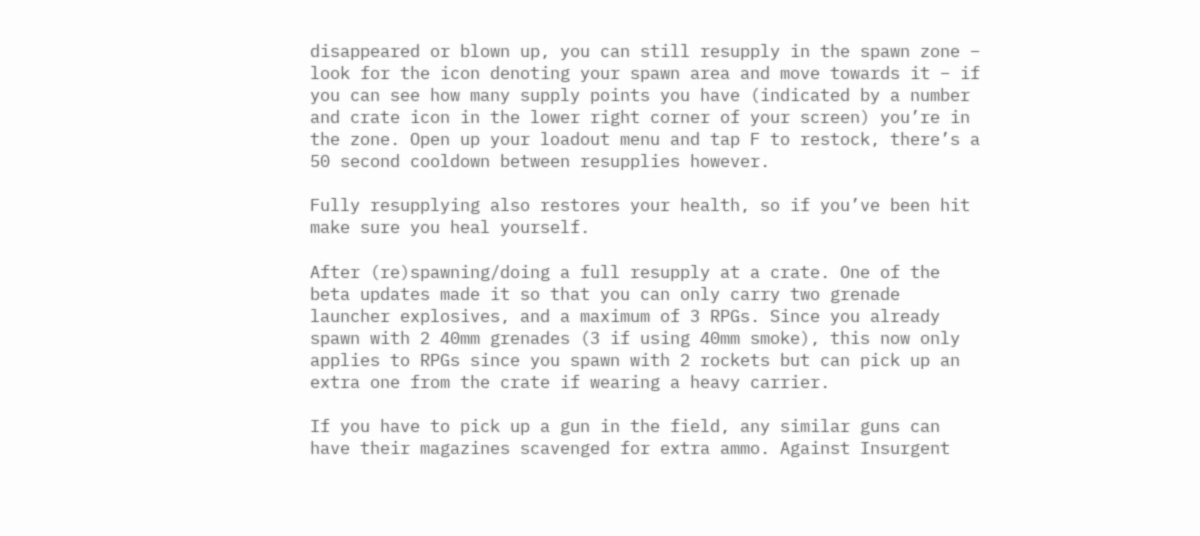disappeared or blown up, you can still resupply in the spawn zone – look for the icon denoting your spawn area and move towards it – if you can see how many supply points you have (indicated by a number and crate icon in the lower right corner of your screen) you’re in the zone. Open up your loadout menu and tap F to restock, there’s a 50 second cooldown between resupplies however.

Fully resupplying also restores your health, so if you’ve been hit make sure you heal yourself.

After (re)spawning/doing a full resupply at a crate. One of the beta updates made it so that you can only carry two grenade launcher explosives, and a maximum of 3 RPGs. Since you already spawn with 2 40mm grenades (3 if using 40mm smoke), this now only applies to RPGs since you spawn with 2 rockets but can pick up an extra one from the crate if wearing a heavy carrier.

If you have to pick up a gun in the field, any similar guns can have their magazines scavenged for extra ammo. Against Insurgent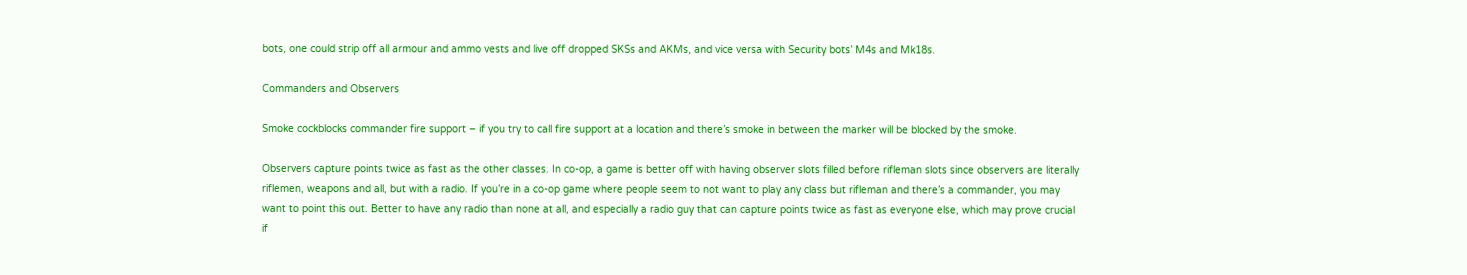bots, one could strip off all armour and ammo vests and live off dropped SKSs and AKMs, and vice versa with Security bots’ M4s and Mk18s.

Commanders and Observers

Smoke cockblocks commander fire support – if you try to call fire support at a location and there’s smoke in between the marker will be blocked by the smoke.

Observers capture points twice as fast as the other classes. In co-op, a game is better off with having observer slots filled before rifleman slots since observers are literally riflemen, weapons and all, but with a radio. If you’re in a co-op game where people seem to not want to play any class but rifleman and there’s a commander, you may want to point this out. Better to have any radio than none at all, and especially a radio guy that can capture points twice as fast as everyone else, which may prove crucial if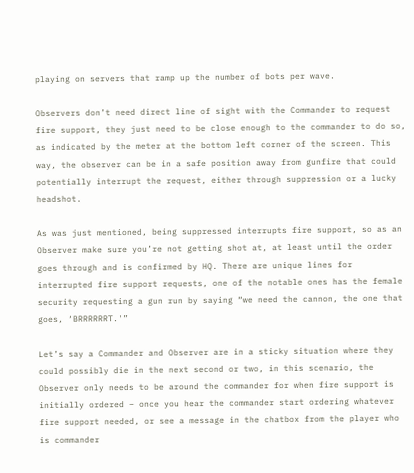playing on servers that ramp up the number of bots per wave.

Observers don’t need direct line of sight with the Commander to request fire support, they just need to be close enough to the commander to do so, as indicated by the meter at the bottom left corner of the screen. This way, the observer can be in a safe position away from gunfire that could potentially interrupt the request, either through suppression or a lucky headshot.

As was just mentioned, being suppressed interrupts fire support, so as an Observer make sure you’re not getting shot at, at least until the order goes through and is confirmed by HQ. There are unique lines for interrupted fire support requests, one of the notable ones has the female security requesting a gun run by saying “we need the cannon, the one that goes, ‘BRRRRRRT.'”

Let’s say a Commander and Observer are in a sticky situation where they could possibly die in the next second or two, in this scenario, the Observer only needs to be around the commander for when fire support is initially ordered – once you hear the commander start ordering whatever fire support needed, or see a message in the chatbox from the player who is commander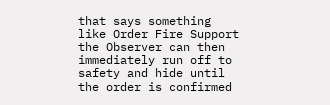that says something like Order Fire Support the Observer can then immediately run off to safety and hide until the order is confirmed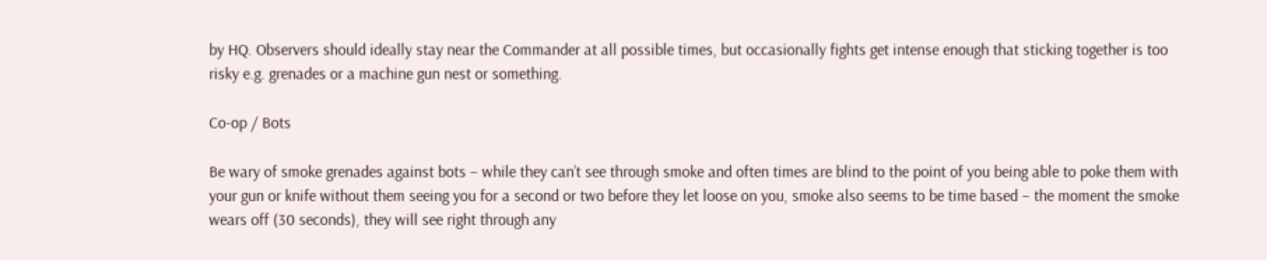by HQ. Observers should ideally stay near the Commander at all possible times, but occasionally fights get intense enough that sticking together is too risky e.g. grenades or a machine gun nest or something.

Co-op / Bots

Be wary of smoke grenades against bots – while they can’t see through smoke and often times are blind to the point of you being able to poke them with your gun or knife without them seeing you for a second or two before they let loose on you, smoke also seems to be time based – the moment the smoke wears off (30 seconds), they will see right through any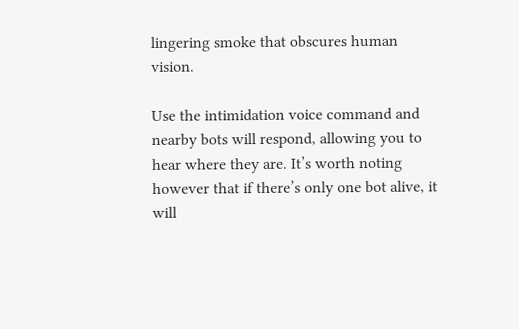lingering smoke that obscures human vision.

Use the intimidation voice command and nearby bots will respond, allowing you to hear where they are. It’s worth noting however that if there’s only one bot alive, it will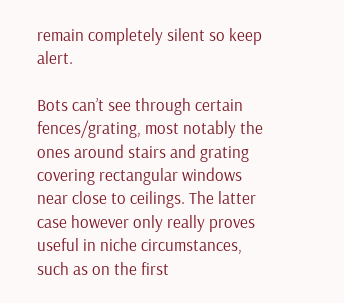remain completely silent so keep alert.

Bots can’t see through certain fences/grating, most notably the ones around stairs and grating covering rectangular windows near close to ceilings. The latter case however only really proves useful in niche circumstances, such as on the first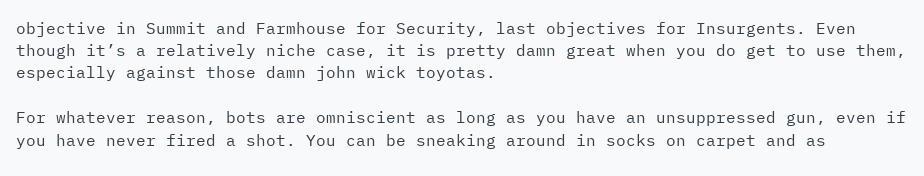objective in Summit and Farmhouse for Security, last objectives for Insurgents. Even though it’s a relatively niche case, it is pretty damn great when you do get to use them, especially against those damn john wick toyotas.

For whatever reason, bots are omniscient as long as you have an unsuppressed gun, even if you have never fired a shot. You can be sneaking around in socks on carpet and as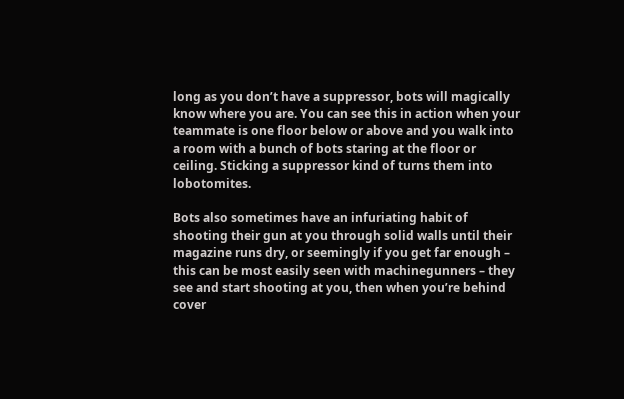long as you don’t have a suppressor, bots will magically know where you are. You can see this in action when your teammate is one floor below or above and you walk into a room with a bunch of bots staring at the floor or ceiling. Sticking a suppressor kind of turns them into lobotomites.

Bots also sometimes have an infuriating habit of shooting their gun at you through solid walls until their magazine runs dry, or seemingly if you get far enough – this can be most easily seen with machinegunners – they see and start shooting at you, then when you’re behind cover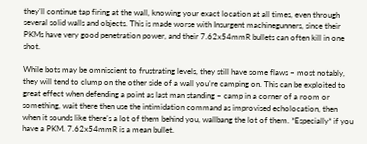they’ll continue tap firing at the wall, knowing your exact location at all times, even through several solid walls and objects. This is made worse with Insurgent machinegunners, since their PKMs have very good penetration power, and their 7.62x54mmR bullets can often kill in one shot.

While bots may be omniscient to frustrating levels, they still have some flaws – most notably, they will tend to clump on the other side of a wall you’re camping on. This can be exploited to great effect when defending a point as last man standing – camp in a corner of a room or something, wait there then use the intimidation command as improvised echolocation, then when it sounds like there’s a lot of them behind you, wallbang the lot of them. *Especially* if you have a PKM. 7.62x54mmR is a mean bullet.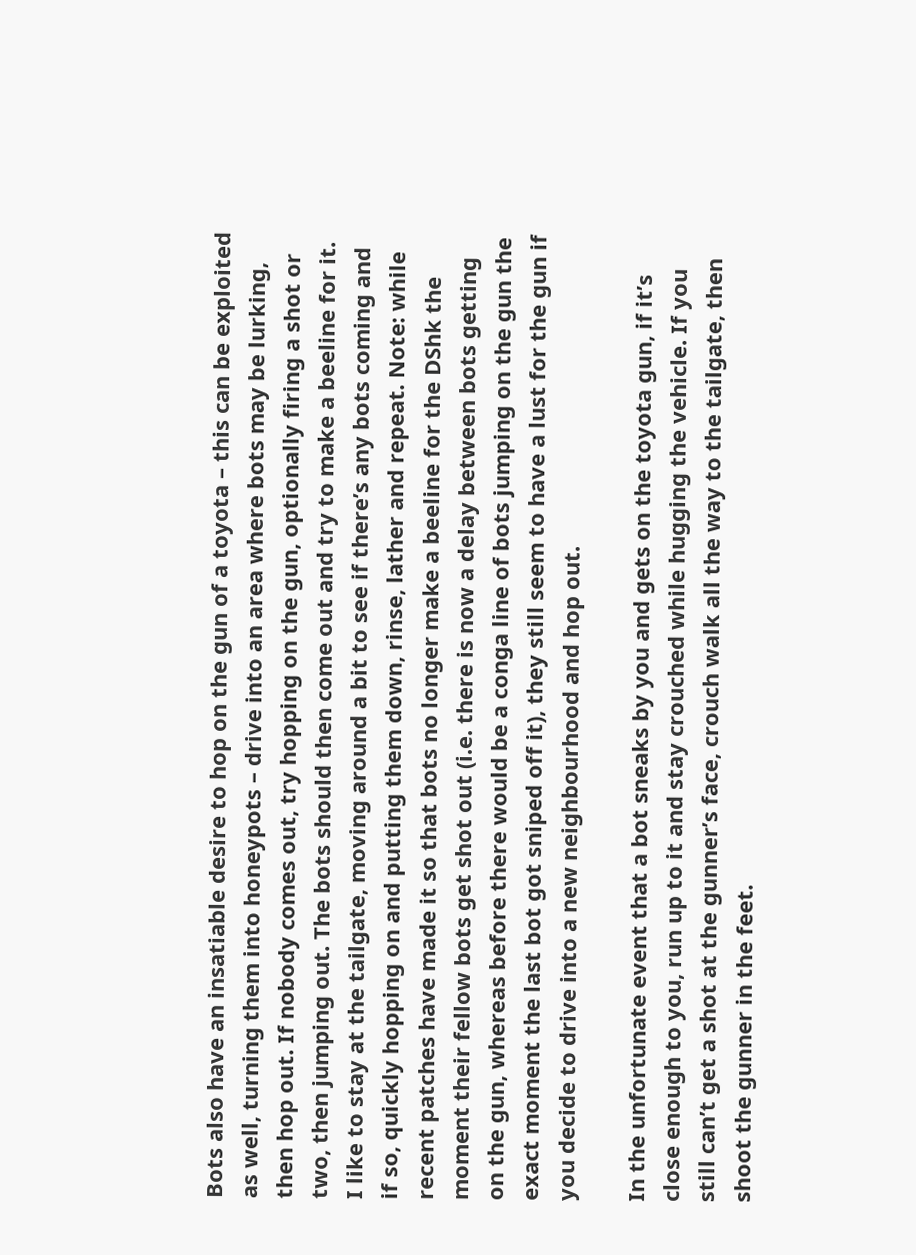Bots also have an insatiable desire to hop on the gun of a toyota – this can be exploited as well, turning them into honeypots – drive into an area where bots may be lurking, then hop out. If nobody comes out, try hopping on the gun, optionally firing a shot or two, then jumping out. The bots should then come out and try to make a beeline for it. I like to stay at the tailgate, moving around a bit to see if there’s any bots coming and if so, quickly hopping on and putting them down, rinse, lather and repeat. Note: while recent patches have made it so that bots no longer make a beeline for the DShk the moment their fellow bots get shot out (i.e. there is now a delay between bots getting on the gun, whereas before there would be a conga line of bots jumping on the gun the exact moment the last bot got sniped off it), they still seem to have a lust for the gun if you decide to drive into a new neighbourhood and hop out.

In the unfortunate event that a bot sneaks by you and gets on the toyota gun, if it’s close enough to you, run up to it and stay crouched while hugging the vehicle. If you still can’t get a shot at the gunner’s face, crouch walk all the way to the tailgate, then shoot the gunner in the feet.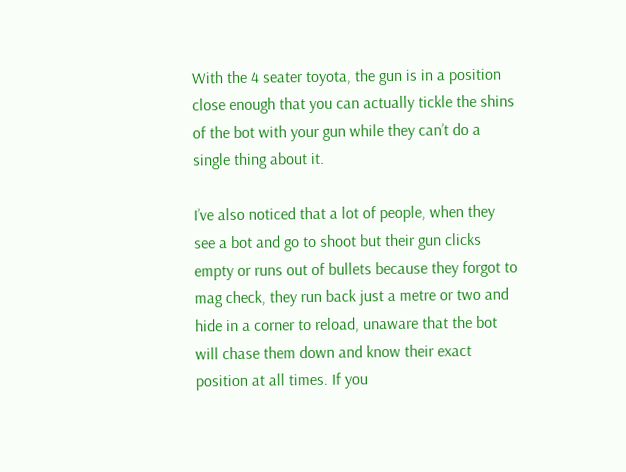With the 4 seater toyota, the gun is in a position close enough that you can actually tickle the shins of the bot with your gun while they can’t do a single thing about it.

I’ve also noticed that a lot of people, when they see a bot and go to shoot but their gun clicks empty or runs out of bullets because they forgot to mag check, they run back just a metre or two and hide in a corner to reload, unaware that the bot will chase them down and know their exact position at all times. If you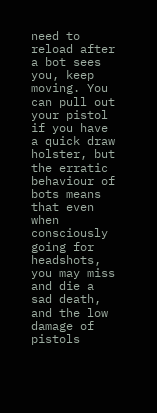need to reload after a bot sees you, keep moving. You can pull out your pistol if you have a quick draw holster, but the erratic behaviour of bots means that even when consciously going for headshots, you may miss and die a sad death, and the low damage of pistols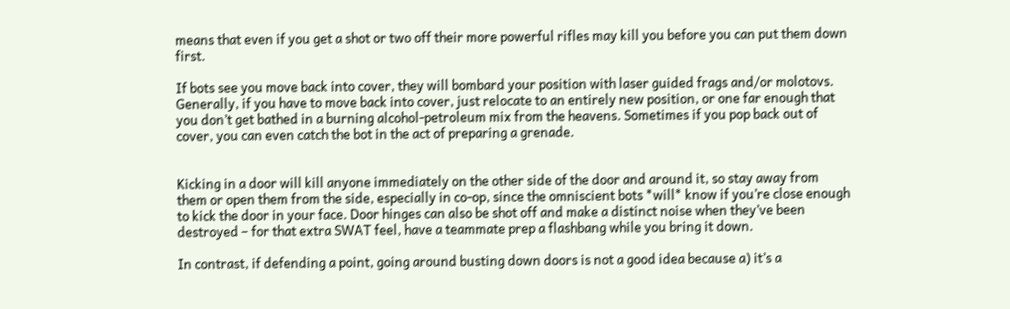means that even if you get a shot or two off their more powerful rifles may kill you before you can put them down first.

If bots see you move back into cover, they will bombard your position with laser guided frags and/or molotovs. Generally, if you have to move back into cover, just relocate to an entirely new position, or one far enough that you don’t get bathed in a burning alcohol-petroleum mix from the heavens. Sometimes if you pop back out of cover, you can even catch the bot in the act of preparing a grenade.


Kicking in a door will kill anyone immediately on the other side of the door and around it, so stay away from them or open them from the side, especially in co-op, since the omniscient bots *will* know if you’re close enough to kick the door in your face. Door hinges can also be shot off and make a distinct noise when they’ve been destroyed – for that extra SWAT feel, have a teammate prep a flashbang while you bring it down.

In contrast, if defending a point, going around busting down doors is not a good idea because a) it’s a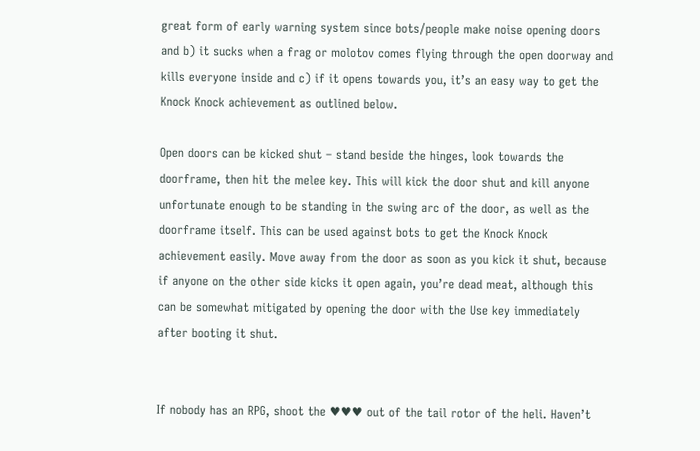great form of early warning system since bots/people make noise opening doors and b) it sucks when a frag or molotov comes flying through the open doorway and kills everyone inside and c) if it opens towards you, it’s an easy way to get the Knock Knock achievement as outlined below.

Open doors can be kicked shut – stand beside the hinges, look towards the doorframe, then hit the melee key. This will kick the door shut and kill anyone unfortunate enough to be standing in the swing arc of the door, as well as the doorframe itself. This can be used against bots to get the Knock Knock achievement easily. Move away from the door as soon as you kick it shut, because if anyone on the other side kicks it open again, you’re dead meat, although this can be somewhat mitigated by opening the door with the Use key immediately after booting it shut.


If nobody has an RPG, shoot the ♥♥♥ out of the tail rotor of the heli. Haven’t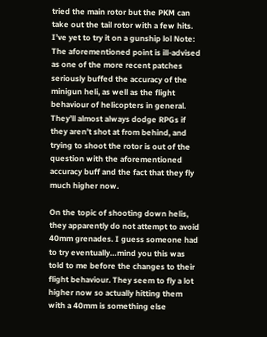tried the main rotor but the PKM can take out the tail rotor with a few hits. I’ve yet to try it on a gunship lol Note: The aforementioned point is ill-advised as one of the more recent patches seriously buffed the accuracy of the minigun heli, as well as the flight behaviour of helicopters in general. They’ll almost always dodge RPGs if they aren’t shot at from behind, and trying to shoot the rotor is out of the question with the aforementioned accuracy buff and the fact that they fly much higher now.

On the topic of shooting down helis, they apparently do not attempt to avoid 40mm grenades. I guess someone had to try eventually…mind you this was told to me before the changes to their flight behaviour. They seem to fly a lot higher now so actually hitting them with a 40mm is something else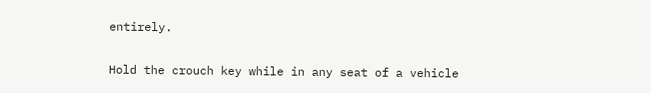entirely.

Hold the crouch key while in any seat of a vehicle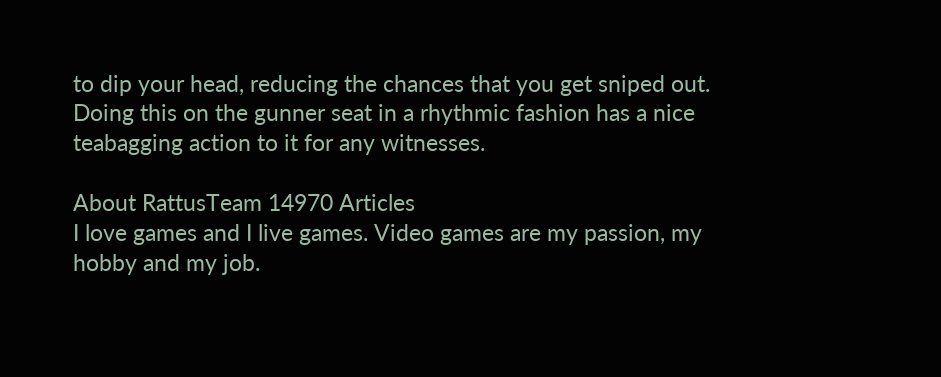to dip your head, reducing the chances that you get sniped out. Doing this on the gunner seat in a rhythmic fashion has a nice teabagging action to it for any witnesses.

About RattusTeam 14970 Articles
I love games and I live games. Video games are my passion, my hobby and my job.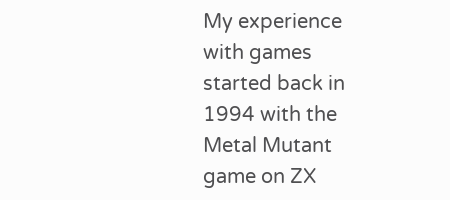My experience with games started back in 1994 with the Metal Mutant game on ZX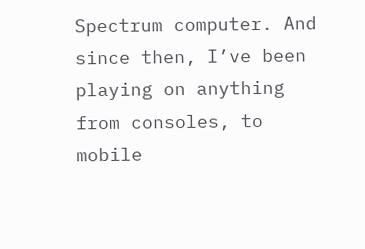Spectrum computer. And since then, I’ve been playing on anything from consoles, to mobile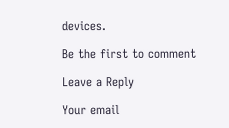devices.

Be the first to comment

Leave a Reply

Your email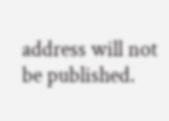address will not be published.